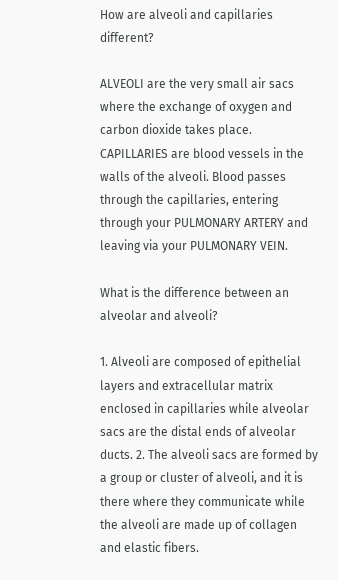How are alveoli and capillaries different?

ALVEOLI are the very small air sacs where the exchange of oxygen and carbon dioxide takes place. CAPILLARIES are blood vessels in the walls of the alveoli. Blood passes through the capillaries, entering through your PULMONARY ARTERY and leaving via your PULMONARY VEIN.

What is the difference between an alveolar and alveoli?

1. Alveoli are composed of epithelial layers and extracellular matrix enclosed in capillaries while alveolar sacs are the distal ends of alveolar ducts. 2. The alveoli sacs are formed by a group or cluster of alveoli, and it is there where they communicate while the alveoli are made up of collagen and elastic fibers.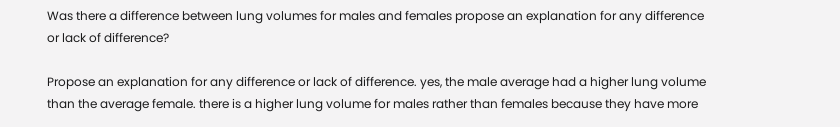Was there a difference between lung volumes for males and females propose an explanation for any difference or lack of difference?

Propose an explanation for any difference or lack of difference. yes, the male average had a higher lung volume than the average female. there is a higher lung volume for males rather than females because they have more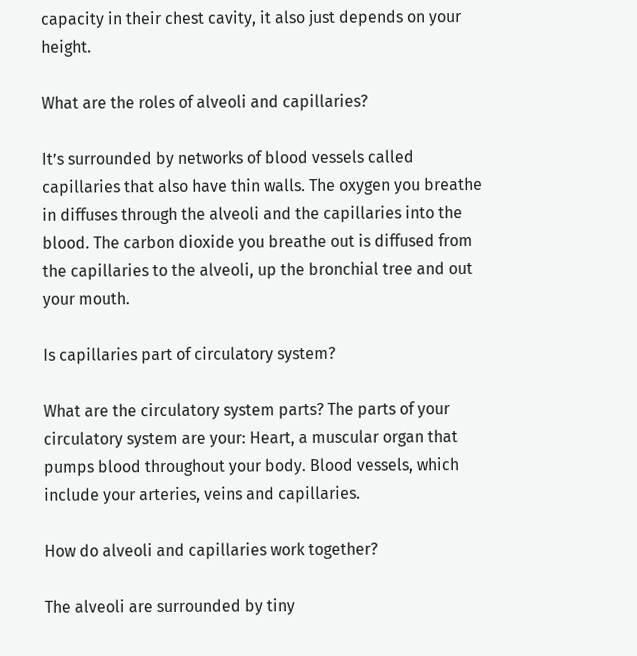capacity in their chest cavity, it also just depends on your height.

What are the roles of alveoli and capillaries?

It’s surrounded by networks of blood vessels called capillaries that also have thin walls. The oxygen you breathe in diffuses through the alveoli and the capillaries into the blood. The carbon dioxide you breathe out is diffused from the capillaries to the alveoli, up the bronchial tree and out your mouth.

Is capillaries part of circulatory system?

What are the circulatory system parts? The parts of your circulatory system are your: Heart, a muscular organ that pumps blood throughout your body. Blood vessels, which include your arteries, veins and capillaries.

How do alveoli and capillaries work together?

The alveoli are surrounded by tiny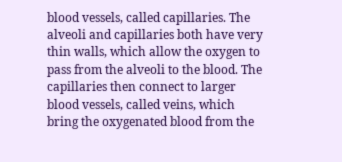blood vessels, called capillaries. The alveoli and capillaries both have very thin walls, which allow the oxygen to pass from the alveoli to the blood. The capillaries then connect to larger blood vessels, called veins, which bring the oxygenated blood from the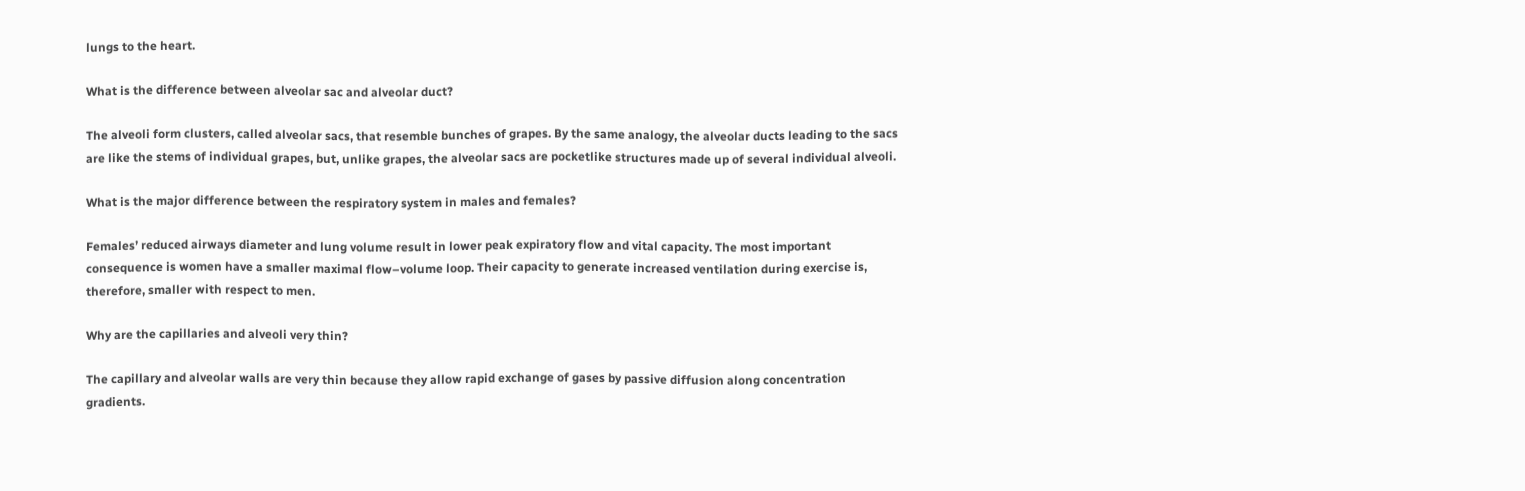lungs to the heart.

What is the difference between alveolar sac and alveolar duct?

The alveoli form clusters, called alveolar sacs, that resemble bunches of grapes. By the same analogy, the alveolar ducts leading to the sacs are like the stems of individual grapes, but, unlike grapes, the alveolar sacs are pocketlike structures made up of several individual alveoli.

What is the major difference between the respiratory system in males and females?

Females’ reduced airways diameter and lung volume result in lower peak expiratory flow and vital capacity. The most important consequence is women have a smaller maximal flow–volume loop. Their capacity to generate increased ventilation during exercise is, therefore, smaller with respect to men.

Why are the capillaries and alveoli very thin?

The capillary and alveolar walls are very thin because they allow rapid exchange of gases by passive diffusion along concentration gradients.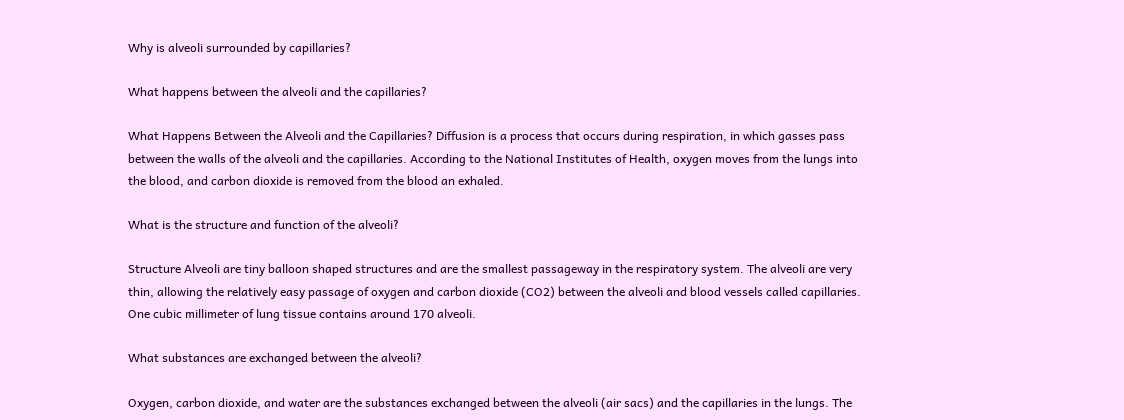Why is alveoli surrounded by capillaries?

What happens between the alveoli and the capillaries?

What Happens Between the Alveoli and the Capillaries? Diffusion is a process that occurs during respiration, in which gasses pass between the walls of the alveoli and the capillaries. According to the National Institutes of Health, oxygen moves from the lungs into the blood, and carbon dioxide is removed from the blood an exhaled.

What is the structure and function of the alveoli?

Structure Alveoli are tiny balloon shaped structures and are the smallest passageway in the respiratory system. The alveoli are very thin, allowing the relatively easy passage of oxygen and carbon dioxide (CO2) between the alveoli and blood vessels called capillaries. One cubic millimeter of lung tissue contains around 170 alveoli.

What substances are exchanged between the alveoli?

Oxygen, carbon dioxide, and water are the substances exchanged between the alveoli (air sacs) and the capillaries in the lungs. The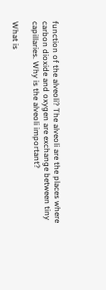function of the alveoli? The alveoli are the places where carbon dioxide and oxygen are exchange between tiny capillaries. Why is the alveoli important?

What is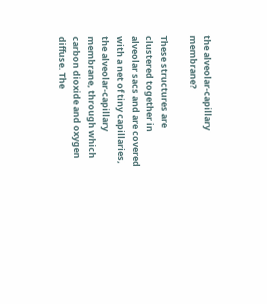the alveolar-capillary membrane?

These structures are clustered together in alveolar sacs and are covered with a net of tiny capillaries, the alveolar-capillary membrane, through which carbon dioxide and oxygen diffuse. The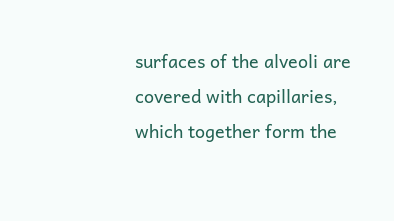surfaces of the alveoli are covered with capillaries, which together form the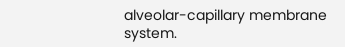alveolar-capillary membrane system.